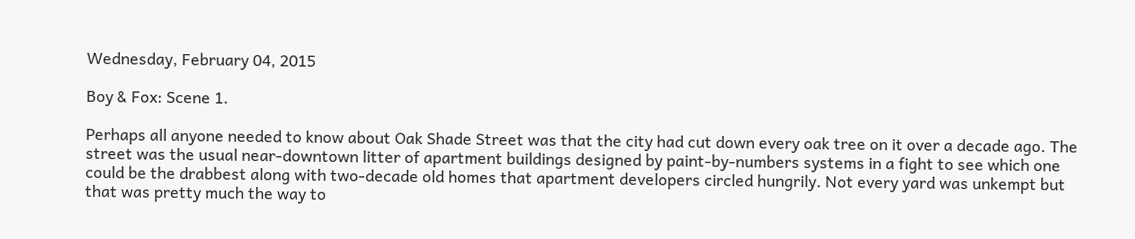Wednesday, February 04, 2015

Boy & Fox: Scene 1.

Perhaps all anyone needed to know about Oak Shade Street was that the city had cut down every oak tree on it over a decade ago. The street was the usual near-downtown litter of apartment buildings designed by paint-by-numbers systems in a fight to see which one could be the drabbest along with two-decade old homes that apartment developers circled hungrily. Not every yard was unkempt but that was pretty much the way to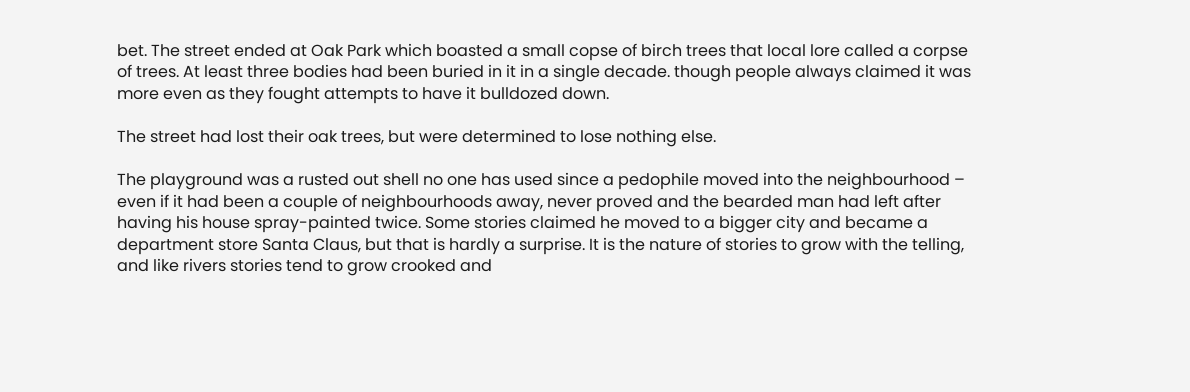bet. The street ended at Oak Park which boasted a small copse of birch trees that local lore called a corpse of trees. At least three bodies had been buried in it in a single decade. though people always claimed it was more even as they fought attempts to have it bulldozed down.

The street had lost their oak trees, but were determined to lose nothing else.

The playground was a rusted out shell no one has used since a pedophile moved into the neighbourhood – even if it had been a couple of neighbourhoods away, never proved and the bearded man had left after having his house spray-painted twice. Some stories claimed he moved to a bigger city and became a department store Santa Claus, but that is hardly a surprise. It is the nature of stories to grow with the telling, and like rivers stories tend to grow crooked and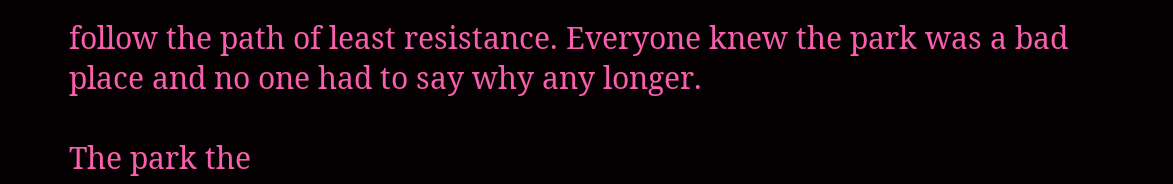follow the path of least resistance. Everyone knew the park was a bad place and no one had to say why any longer.

The park the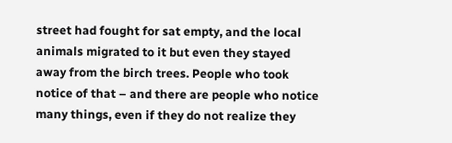street had fought for sat empty, and the local animals migrated to it but even they stayed away from the birch trees. People who took notice of that – and there are people who notice many things, even if they do not realize they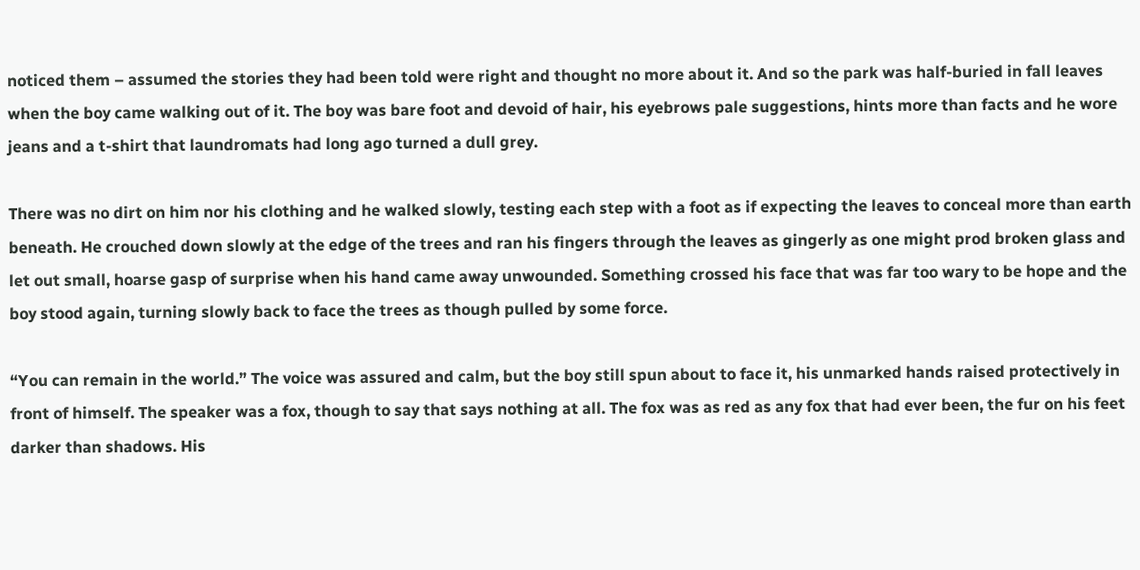noticed them – assumed the stories they had been told were right and thought no more about it. And so the park was half-buried in fall leaves when the boy came walking out of it. The boy was bare foot and devoid of hair, his eyebrows pale suggestions, hints more than facts and he wore jeans and a t-shirt that laundromats had long ago turned a dull grey.

There was no dirt on him nor his clothing and he walked slowly, testing each step with a foot as if expecting the leaves to conceal more than earth beneath. He crouched down slowly at the edge of the trees and ran his fingers through the leaves as gingerly as one might prod broken glass and let out small, hoarse gasp of surprise when his hand came away unwounded. Something crossed his face that was far too wary to be hope and the boy stood again, turning slowly back to face the trees as though pulled by some force.

“You can remain in the world.” The voice was assured and calm, but the boy still spun about to face it, his unmarked hands raised protectively in front of himself. The speaker was a fox, though to say that says nothing at all. The fox was as red as any fox that had ever been, the fur on his feet darker than shadows. His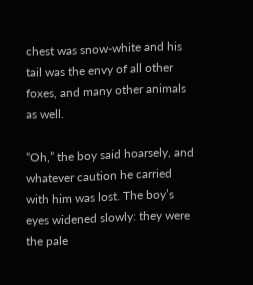chest was snow-white and his tail was the envy of all other foxes, and many other animals as well.

“Oh,” the boy said hoarsely, and whatever caution he carried with him was lost. The boy’s eyes widened slowly: they were the pale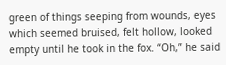green of things seeping from wounds, eyes which seemed bruised, felt hollow, looked empty until he took in the fox. “Oh,” he said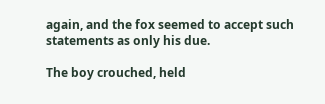again, and the fox seemed to accept such statements as only his due.

The boy crouched, held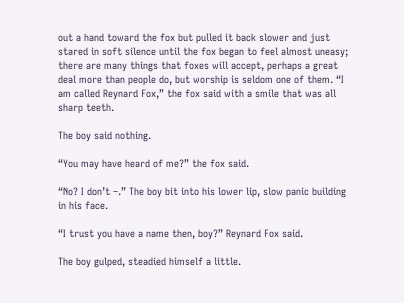out a hand toward the fox but pulled it back slower and just stared in soft silence until the fox began to feel almost uneasy; there are many things that foxes will accept, perhaps a great deal more than people do, but worship is seldom one of them. “I am called Reynard Fox,” the fox said with a smile that was all sharp teeth.

The boy said nothing.

“You may have heard of me?” the fox said.

“No? I don’t –.” The boy bit into his lower lip, slow panic building in his face.

“I trust you have a name then, boy?” Reynard Fox said.

The boy gulped, steadied himself a little.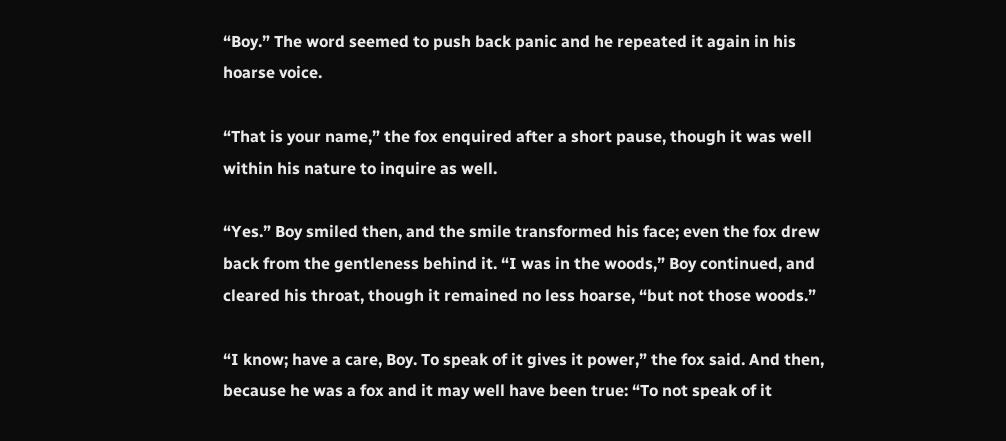“Boy.” The word seemed to push back panic and he repeated it again in his hoarse voice.

“That is your name,” the fox enquired after a short pause, though it was well within his nature to inquire as well.

“Yes.” Boy smiled then, and the smile transformed his face; even the fox drew back from the gentleness behind it. “I was in the woods,” Boy continued, and cleared his throat, though it remained no less hoarse, “but not those woods.”

“I know; have a care, Boy. To speak of it gives it power,” the fox said. And then, because he was a fox and it may well have been true: “To not speak of it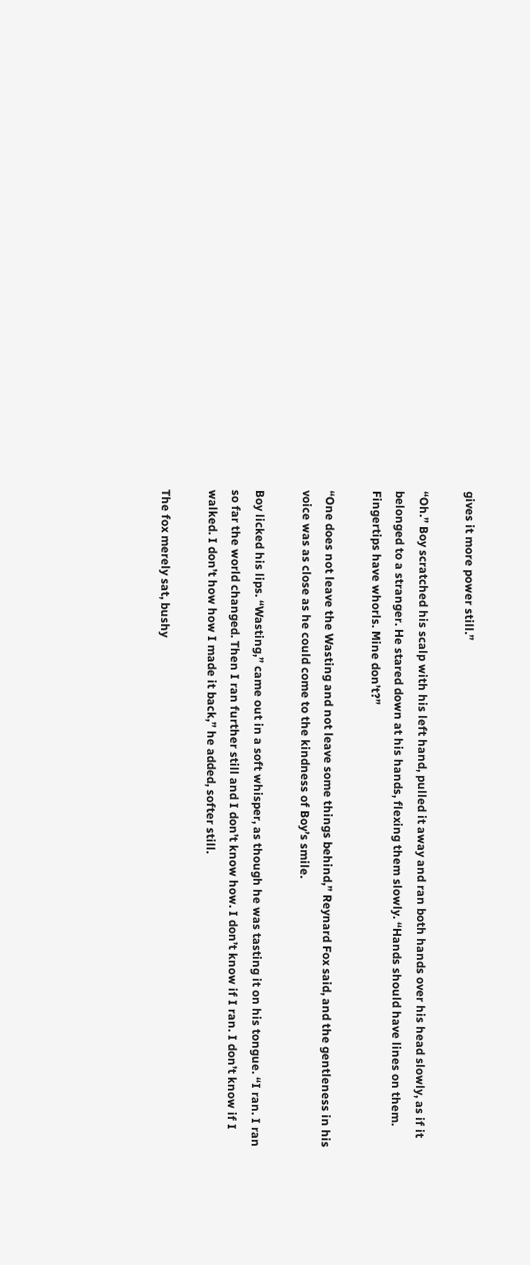gives it more power still.”

“Oh.” Boy scratched his scalp with his left hand, pulled it away and ran both hands over his head slowly, as if it belonged to a stranger. He stared down at his hands, flexing them slowly. “Hands should have lines on them. Fingertips have whorls. Mine don’t?”

“One does not leave the Wasting and not leave some things behind,” Reynard Fox said, and the gentleness in his voice was as close as he could come to the kindness of Boy’s smile.

Boy licked his lips. “Wasting,” came out in a soft whisper, as though he was tasting it on his tongue. “I ran. I ran so far the world changed. Then I ran further still and I don’t know how. I don’t know if I ran. I don’t know if I walked. I don’t how how I made it back,” he added, softer still.

The fox merely sat, bushy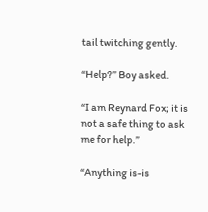tail twitching gently.

“Help?” Boy asked.

“I am Reynard Fox; it is not a safe thing to ask me for help.”

“Anything is-is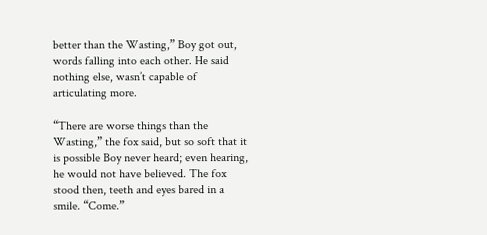better than the Wasting,” Boy got out, words falling into each other. He said nothing else, wasn’t capable of articulating more.

“There are worse things than the Wasting,” the fox said, but so soft that it is possible Boy never heard; even hearing, he would not have believed. The fox stood then, teeth and eyes bared in a smile. “Come.”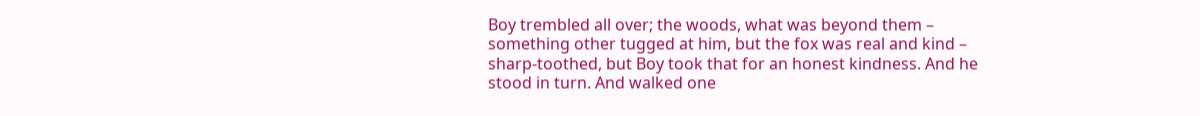Boy trembled all over; the woods, what was beyond them – something other tugged at him, but the fox was real and kind – sharp-toothed, but Boy took that for an honest kindness. And he stood in turn. And walked one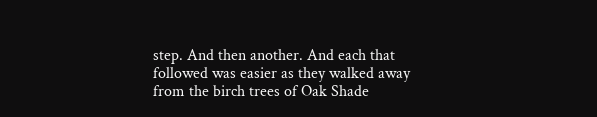step. And then another. And each that followed was easier as they walked away from the birch trees of Oak Shade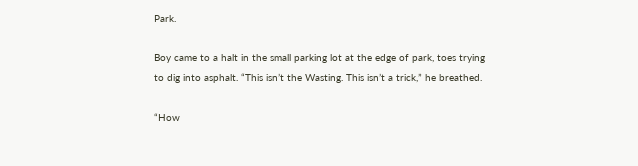Park.

Boy came to a halt in the small parking lot at the edge of park, toes trying to dig into asphalt. “This isn’t the Wasting. This isn’t a trick,” he breathed.

“How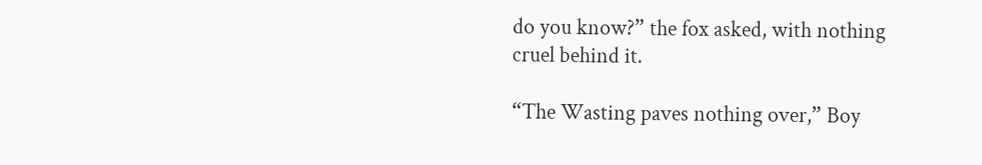do you know?” the fox asked, with nothing cruel behind it.

“The Wasting paves nothing over,” Boy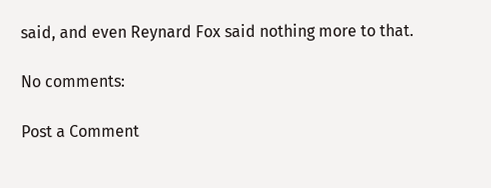said, and even Reynard Fox said nothing more to that.

No comments:

Post a Comment